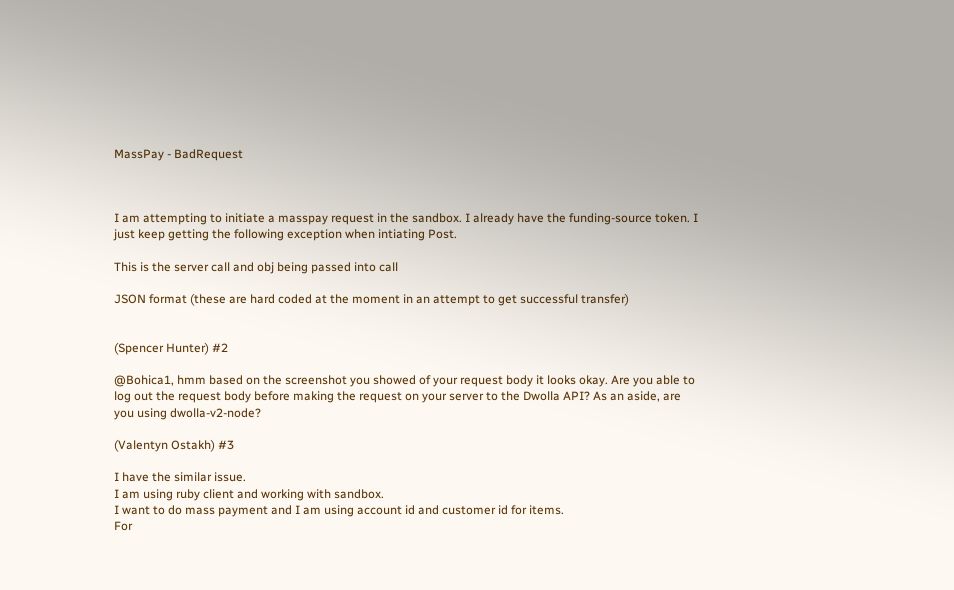MassPay - BadRequest



I am attempting to initiate a masspay request in the sandbox. I already have the funding-source token. I just keep getting the following exception when intiating Post.

This is the server call and obj being passed into call

JSON format (these are hard coded at the moment in an attempt to get successful transfer)


(Spencer Hunter) #2

@Bohica1, hmm based on the screenshot you showed of your request body it looks okay. Are you able to log out the request body before making the request on your server to the Dwolla API? As an aside, are you using dwolla-v2-node?

(Valentyn Ostakh) #3

I have the similar issue.
I am using ruby client and working with sandbox.
I want to do mass payment and I am using account id and customer id for items.
For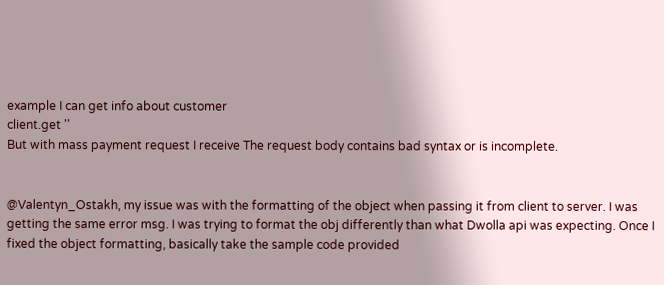example I can get info about customer
client.get ''
But with mass payment request I receive The request body contains bad syntax or is incomplete.


@Valentyn_Ostakh, my issue was with the formatting of the object when passing it from client to server. I was getting the same error msg. I was trying to format the obj differently than what Dwolla api was expecting. Once I fixed the object formatting, basically take the sample code provided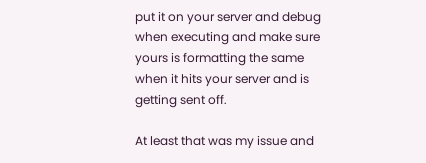put it on your server and debug when executing and make sure yours is formatting the same when it hits your server and is getting sent off.

At least that was my issue and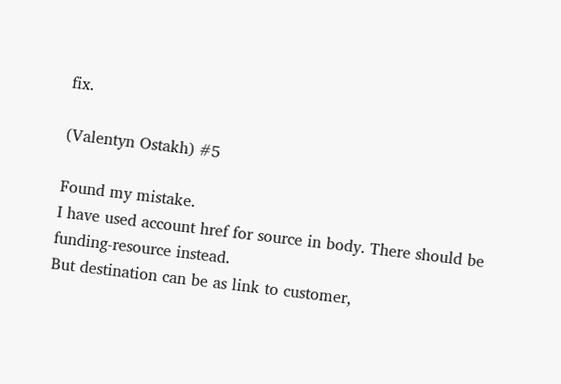fix.

(Valentyn Ostakh) #5

Found my mistake.
I have used account href for source in body. There should be funding-resource instead.
But destination can be as link to customer,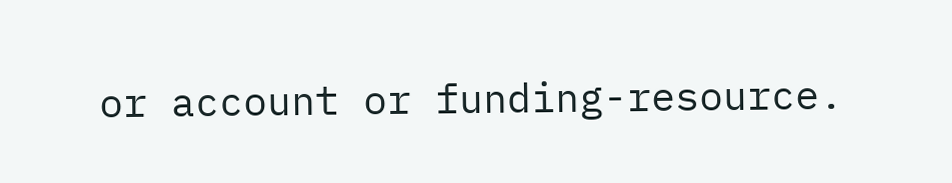or account or funding-resource.